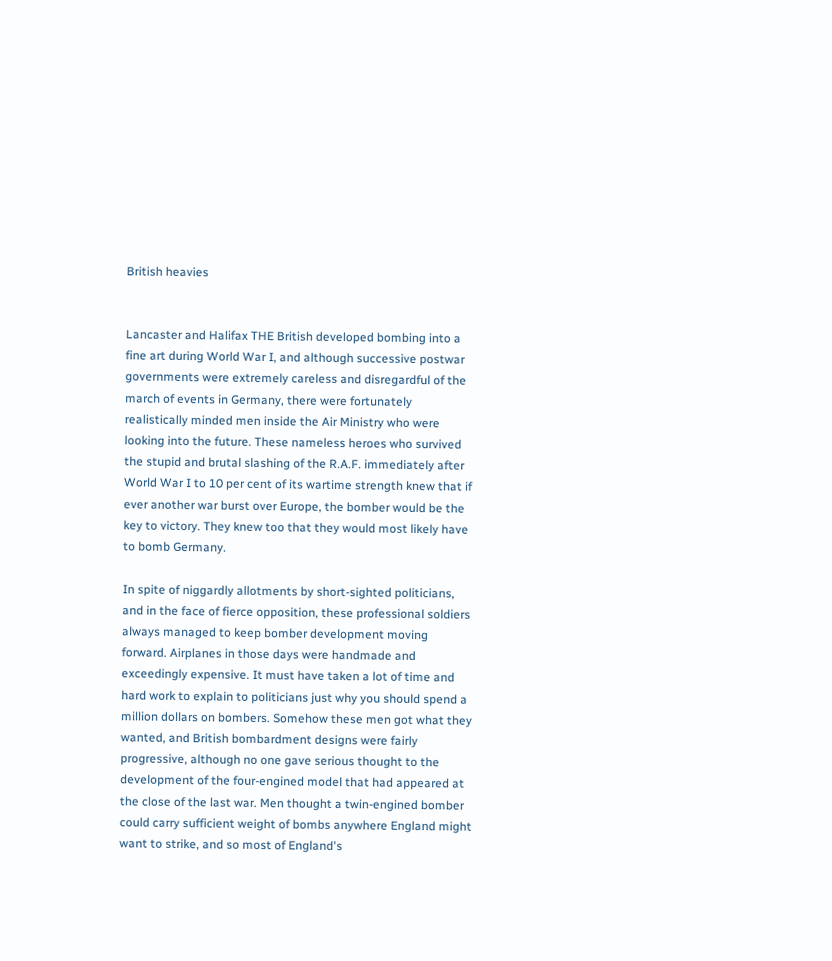British heavies


Lancaster and Halifax THE British developed bombing into a fine art during World War I, and although successive postwar governments were extremely careless and disregardful of the march of events in Germany, there were fortunately realistically minded men inside the Air Ministry who were looking into the future. These nameless heroes who survived the stupid and brutal slashing of the R.A.F. immediately after World War I to 10 per cent of its wartime strength knew that if ever another war burst over Europe, the bomber would be the key to victory. They knew too that they would most likely have to bomb Germany.

In spite of niggardly allotments by short-sighted politicians, and in the face of fierce opposition, these professional soldiers always managed to keep bomber development moving forward. Airplanes in those days were handmade and exceedingly expensive. It must have taken a lot of time and hard work to explain to politicians just why you should spend a million dollars on bombers. Somehow these men got what they wanted, and British bombardment designs were fairly progressive, although no one gave serious thought to the development of the four-engined model that had appeared at the close of the last war. Men thought a twin-engined bomber could carry sufficient weight of bombs anywhere England might want to strike, and so most of England's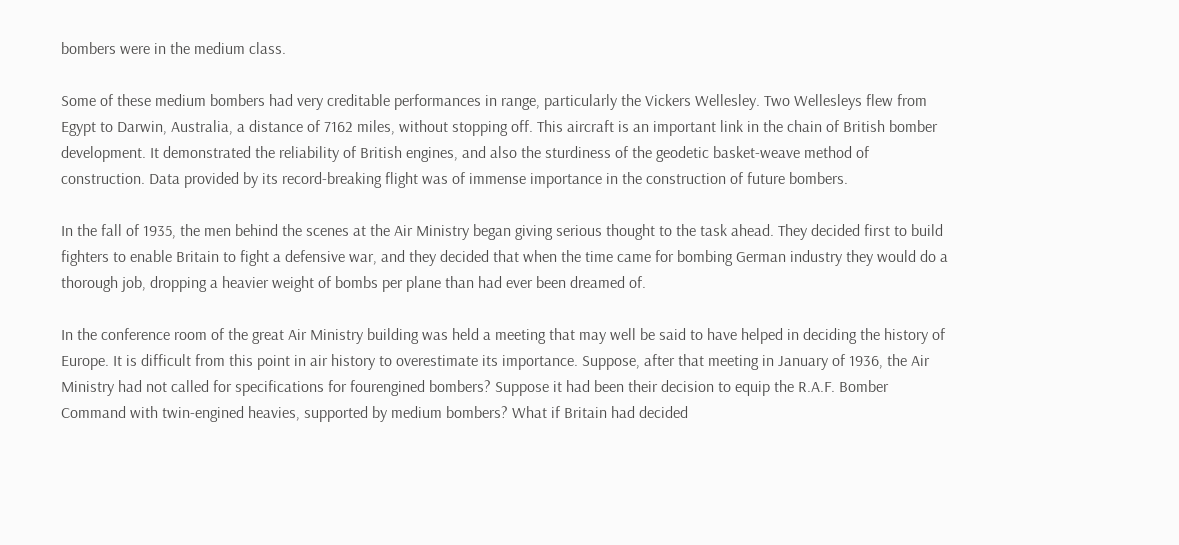bombers were in the medium class.

Some of these medium bombers had very creditable performances in range, particularly the Vickers Wellesley. Two Wellesleys flew from Egypt to Darwin, Australia, a distance of 7162 miles, without stopping off. This aircraft is an important link in the chain of British bomber development. It demonstrated the reliability of British engines, and also the sturdiness of the geodetic basket-weave method of construction. Data provided by its record-breaking flight was of immense importance in the construction of future bombers.

In the fall of 1935, the men behind the scenes at the Air Ministry began giving serious thought to the task ahead. They decided first to build fighters to enable Britain to fight a defensive war, and they decided that when the time came for bombing German industry they would do a thorough job, dropping a heavier weight of bombs per plane than had ever been dreamed of.

In the conference room of the great Air Ministry building was held a meeting that may well be said to have helped in deciding the history of Europe. It is difficult from this point in air history to overestimate its importance. Suppose, after that meeting in January of 1936, the Air Ministry had not called for specifications for fourengined bombers? Suppose it had been their decision to equip the R.A.F. Bomber Command with twin-engined heavies, supported by medium bombers? What if Britain had decided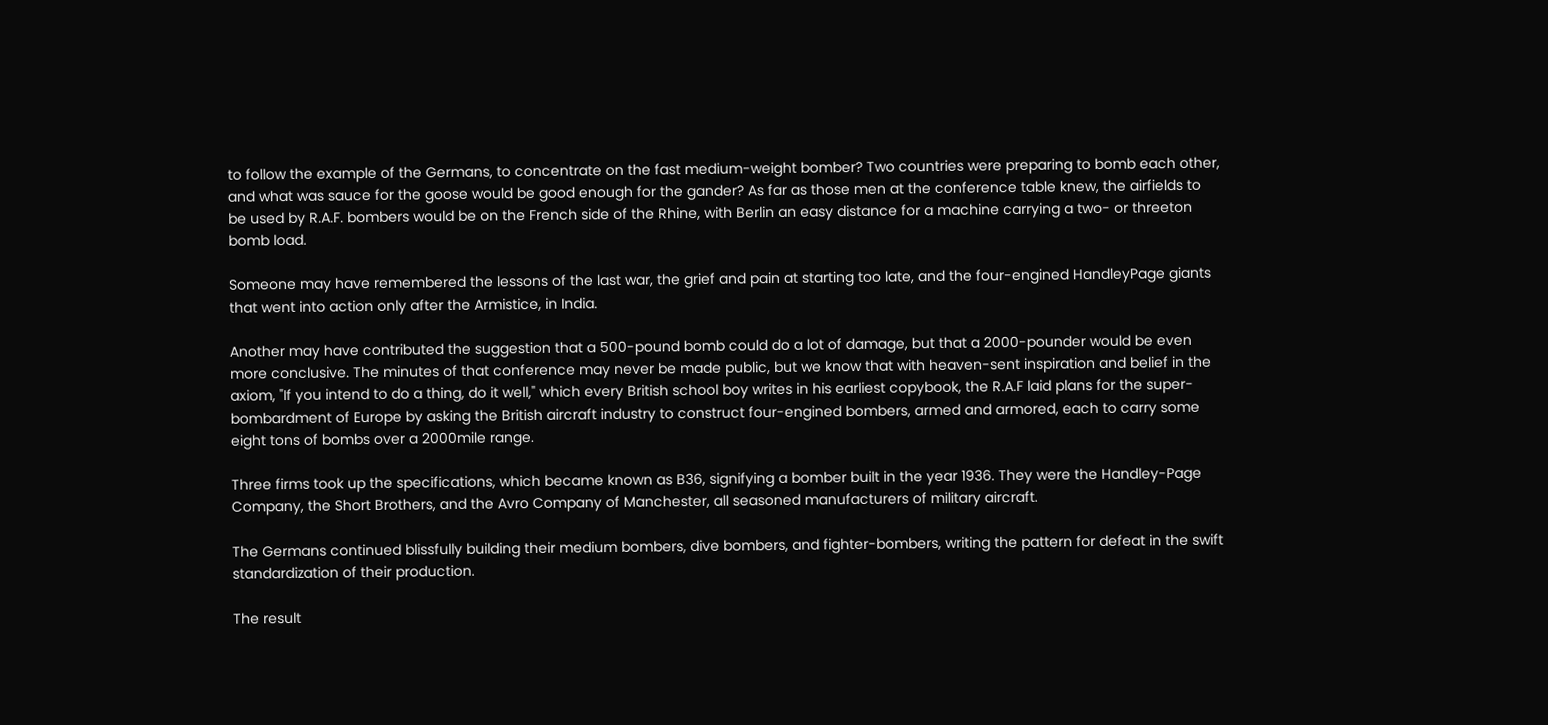to follow the example of the Germans, to concentrate on the fast medium-weight bomber? Two countries were preparing to bomb each other, and what was sauce for the goose would be good enough for the gander? As far as those men at the conference table knew, the airfields to be used by R.A.F. bombers would be on the French side of the Rhine, with Berlin an easy distance for a machine carrying a two- or threeton bomb load.

Someone may have remembered the lessons of the last war, the grief and pain at starting too late, and the four-engined HandleyPage giants that went into action only after the Armistice, in India.

Another may have contributed the suggestion that a 500-pound bomb could do a lot of damage, but that a 2000-pounder would be even more conclusive. The minutes of that conference may never be made public, but we know that with heaven-sent inspiration and belief in the axiom, "If you intend to do a thing, do it well," which every British school boy writes in his earliest copybook, the R.A.F laid plans for the super-bombardment of Europe by asking the British aircraft industry to construct four-engined bombers, armed and armored, each to carry some eight tons of bombs over a 2000mile range.

Three firms took up the specifications, which became known as B36, signifying a bomber built in the year 1936. They were the Handley-Page Company, the Short Brothers, and the Avro Company of Manchester, all seasoned manufacturers of military aircraft.

The Germans continued blissfully building their medium bombers, dive bombers, and fighter-bombers, writing the pattern for defeat in the swift standardization of their production.

The result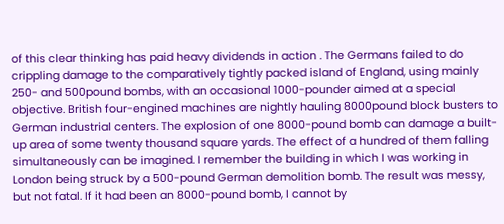of this clear thinking has paid heavy dividends in action . The Germans failed to do crippling damage to the comparatively tightly packed island of England, using mainly 250- and 500pound bombs, with an occasional 1000-pounder aimed at a special objective. British four-engined machines are nightly hauling 8000pound block busters to German industrial centers. The explosion of one 8000-pound bomb can damage a built-up area of some twenty thousand square yards. The effect of a hundred of them falling simultaneously can be imagined. I remember the building in which I was working in London being struck by a 500-pound German demolition bomb. The result was messy, but not fatal. If it had been an 8000-pound bomb, I cannot by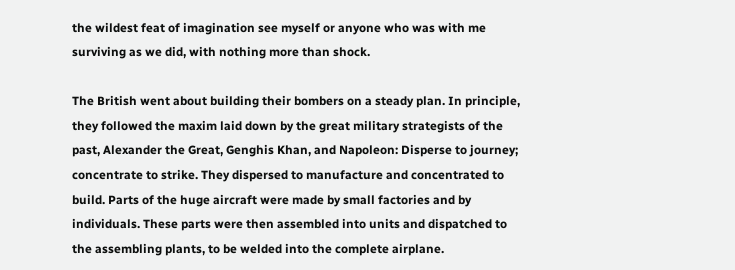the wildest feat of imagination see myself or anyone who was with me surviving as we did, with nothing more than shock.

The British went about building their bombers on a steady plan. In principle, they followed the maxim laid down by the great military strategists of the past, Alexander the Great, Genghis Khan, and Napoleon: Disperse to journey; concentrate to strike. They dispersed to manufacture and concentrated to build. Parts of the huge aircraft were made by small factories and by individuals. These parts were then assembled into units and dispatched to the assembling plants, to be welded into the complete airplane.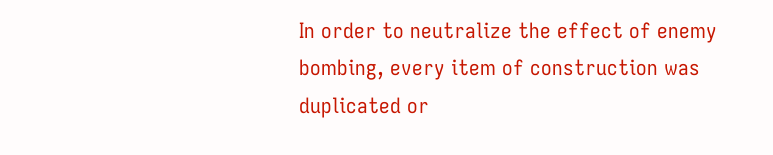In order to neutralize the effect of enemy bombing, every item of construction was duplicated or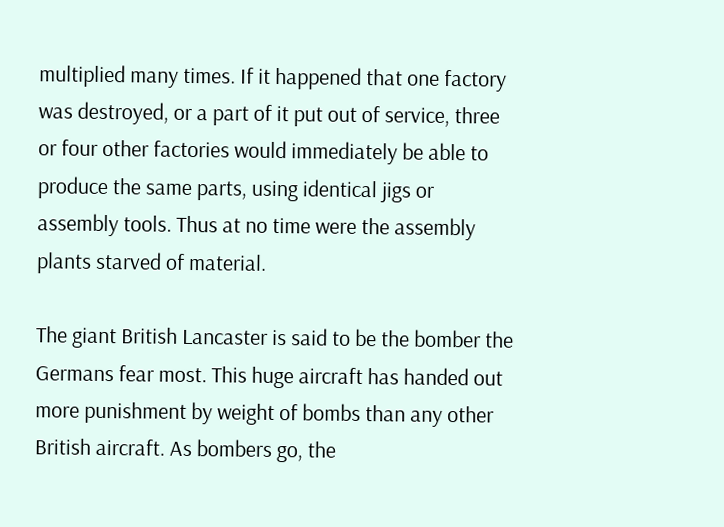multiplied many times. If it happened that one factory was destroyed, or a part of it put out of service, three or four other factories would immediately be able to produce the same parts, using identical jigs or assembly tools. Thus at no time were the assembly plants starved of material.

The giant British Lancaster is said to be the bomber the Germans fear most. This huge aircraft has handed out more punishment by weight of bombs than any other British aircraft. As bombers go, the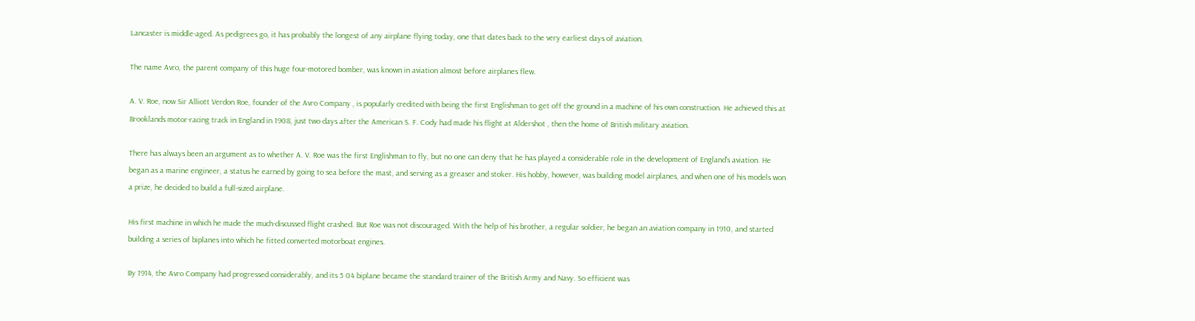Lancaster is middle-aged. As pedigrees go, it has probably the longest of any airplane flying today, one that dates back to the very earliest days of aviation.

The name Avro, the parent company of this huge four-motored bomber, was known in aviation almost before airplanes flew.

A. V. Roe, now Sir Alliott Verdon Roe, founder of the Avro Company , is popularly credited with being the first Englishman to get off the ground in a machine of his own construction. He achieved this at Brooklands motor-racing track in England in 1908, just two days after the American S. F. Cody had made his flight at Aldershot , then the home of British military aviation.

There has always been an argument as to whether A. V. Roe was the first Englishman to fly, but no one can deny that he has played a considerable role in the development of England's aviation. He began as a marine engineer, a status he earned by going to sea before the mast, and serving as a greaser and stoker. His hobby, however, was building model airplanes, and when one of his models won a prize, he decided to build a full-sized airplane.

His first machine in which he made the much-discussed flight crashed. But Roe was not discouraged. With the help of his brother, a regular soldier, he began an aviation company in 1910, and started building a series of biplanes into which he fitted converted motorboat engines.

By 1914, the Avro Company had progressed considerably, and its 5 04 biplane became the standard trainer of the British Army and Navy. So efficient was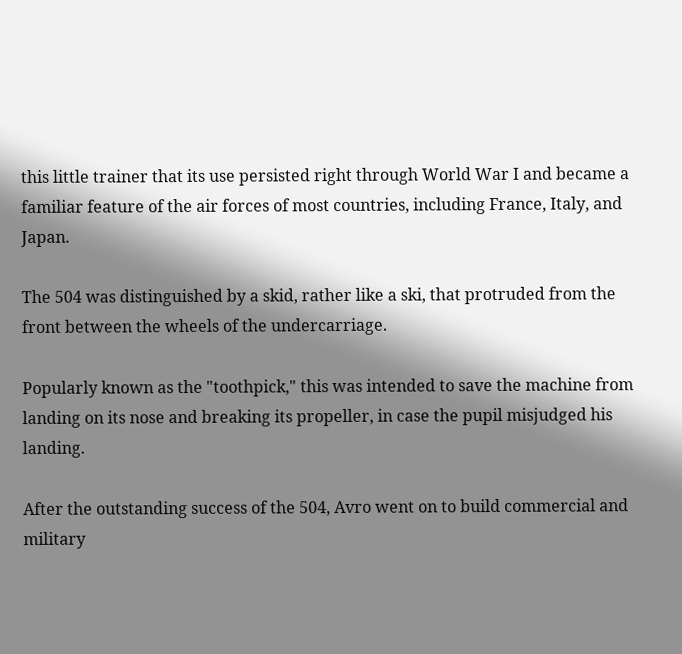this little trainer that its use persisted right through World War I and became a familiar feature of the air forces of most countries, including France, Italy, and Japan.

The 504 was distinguished by a skid, rather like a ski, that protruded from the front between the wheels of the undercarriage.

Popularly known as the "toothpick," this was intended to save the machine from landing on its nose and breaking its propeller, in case the pupil misjudged his landing.

After the outstanding success of the 504, Avro went on to build commercial and military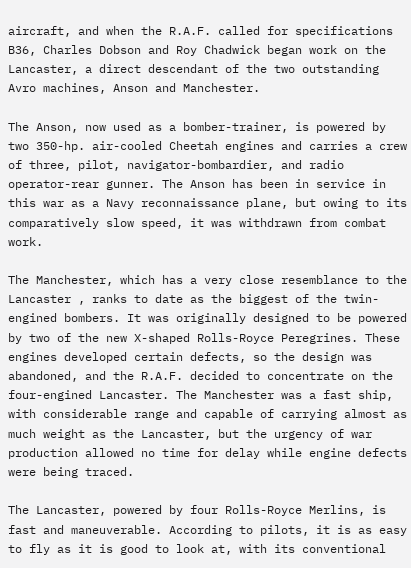aircraft, and when the R.A.F. called for specifications B36, Charles Dobson and Roy Chadwick began work on the Lancaster, a direct descendant of the two outstanding Avro machines, Anson and Manchester.

The Anson, now used as a bomber-trainer, is powered by two 350-hp. air-cooled Cheetah engines and carries a crew of three, pilot, navigator-bombardier, and radio operator-rear gunner. The Anson has been in service in this war as a Navy reconnaissance plane, but owing to its comparatively slow speed, it was withdrawn from combat work.

The Manchester, which has a very close resemblance to the Lancaster , ranks to date as the biggest of the twin-engined bombers. It was originally designed to be powered by two of the new X-shaped Rolls-Royce Peregrines. These engines developed certain defects, so the design was abandoned, and the R.A.F. decided to concentrate on the four-engined Lancaster. The Manchester was a fast ship, with considerable range and capable of carrying almost as much weight as the Lancaster, but the urgency of war production allowed no time for delay while engine defects were being traced.

The Lancaster, powered by four Rolls-Royce Merlins, is fast and maneuverable. According to pilots, it is as easy to fly as it is good to look at, with its conventional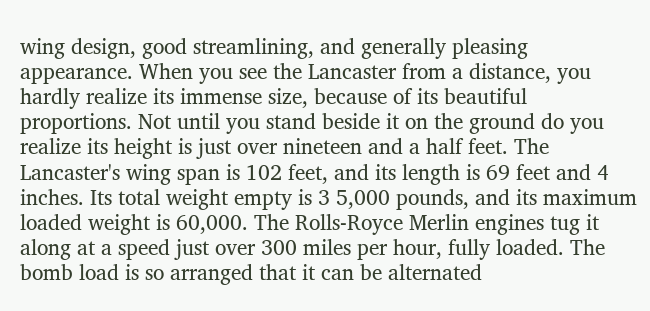wing design, good streamlining, and generally pleasing appearance. When you see the Lancaster from a distance, you hardly realize its immense size, because of its beautiful proportions. Not until you stand beside it on the ground do you realize its height is just over nineteen and a half feet. The Lancaster's wing span is 102 feet, and its length is 69 feet and 4 inches. Its total weight empty is 3 5,000 pounds, and its maximum loaded weight is 60,000. The Rolls-Royce Merlin engines tug it along at a speed just over 300 miles per hour, fully loaded. The bomb load is so arranged that it can be alternated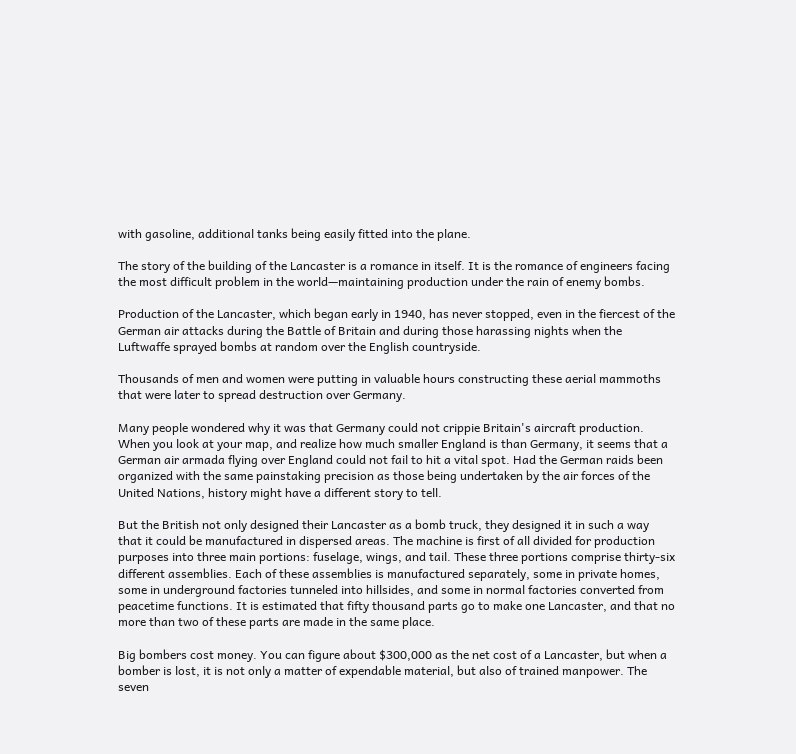with gasoline, additional tanks being easily fitted into the plane.

The story of the building of the Lancaster is a romance in itself. It is the romance of engineers facing the most difficult problem in the world—maintaining production under the rain of enemy bombs.

Production of the Lancaster, which began early in 1940, has never stopped, even in the fiercest of the German air attacks during the Battle of Britain and during those harassing nights when the Luftwaffe sprayed bombs at random over the English countryside.

Thousands of men and women were putting in valuable hours constructing these aerial mammoths that were later to spread destruction over Germany.

Many people wondered why it was that Germany could not crippie Britain's aircraft production. When you look at your map, and realize how much smaller England is than Germany, it seems that a German air armada flying over England could not fail to hit a vital spot. Had the German raids been organized with the same painstaking precision as those being undertaken by the air forces of the United Nations, history might have a different story to tell.

But the British not only designed their Lancaster as a bomb truck, they designed it in such a way that it could be manufactured in dispersed areas. The machine is first of all divided for production purposes into three main portions: fuselage, wings, and tail. These three portions comprise thirty-six different assemblies. Each of these assemblies is manufactured separately, some in private homes, some in underground factories tunneled into hillsides, and some in normal factories converted from peacetime functions. It is estimated that fifty thousand parts go to make one Lancaster, and that no more than two of these parts are made in the same place.

Big bombers cost money. You can figure about $300,000 as the net cost of a Lancaster, but when a bomber is lost, it is not only a matter of expendable material, but also of trained manpower. The seven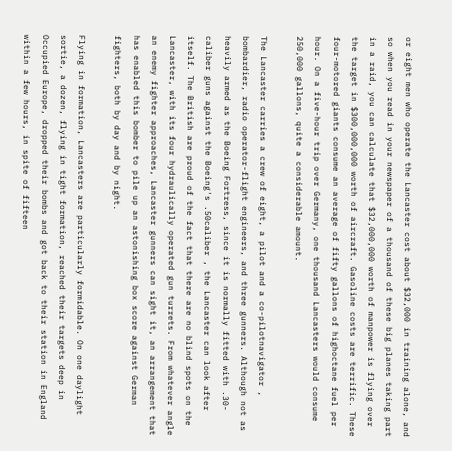or eight men who operate the Lancaster cost about $32,000 in training alone, and so when you read in your newspaper of a thousand of these big planes taking part in a raid, you can calculate that $32,000,000 worth of manpower is flying over the target in $300,000,000 worth of aircraft. Gasoline costs are terrific. These four-motored giants consume an average of fifty gallons of highoctane fuel per hour. On a five-hour trip over Germany, one thousand Lancasters would consume 250,000 gallons, quite a considerable amount.

The Lancaster carries a crew of eight, a pilot and a co-pilotnavigator , bombardier, radio operator-flight engineers, and three gunners. Although not as heavily armed as the Boeing Fortress, since it is normally fitted with .30-caliber guns against the Boeing's .50caliber , the Lancaster can look after itself. The British are proud of the fact that there are no blind spots on the Lancaster, with its four hydraulically operated gun turrets. From whatever angle an enemy fighter approaches, Lancaster gunners can sight it, an arrangement that has enabled this bomber to pile up an astonishing box score against German fighters, both by day and by night.

Flying in formation, Lancasters are particularly formidable. On one daylight sortie, a dozen, flying in tight formation, reached their targets deep in Occupied Europe, dropped their bombs and got back to their station in England within a few hours, in spite of fifteen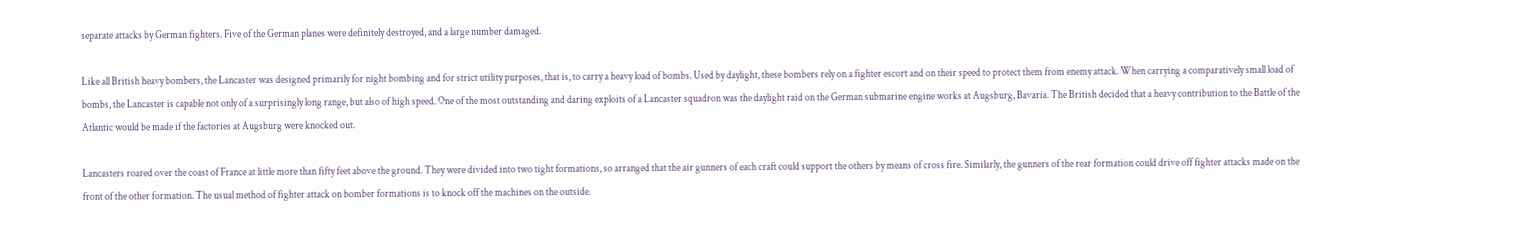separate attacks by German fighters. Five of the German planes were definitely destroyed, and a large number damaged.

Like all British heavy bombers, the Lancaster was designed primarily for night bombing and for strict utility purposes, that is, to carry a heavy load of bombs. Used by daylight, these bombers rely on a fighter escort and on their speed to protect them from enemy attack. When carrying a comparatively small load of bombs, the Lancaster is capable not only of a surprisingly long range, but also of high speed. One of the most outstanding and daring exploits of a Lancaster squadron was the daylight raid on the German submarine engine works at Augsburg, Bavaria. The British decided that a heavy contribution to the Battle of the Atlantic would be made if the factories at Augsburg were knocked out.

Lancasters roared over the coast of France at little more than fifty feet above the ground. They were divided into two tight formations, so arranged that the air gunners of each craft could support the others by means of cross fire. Similarly, the gunners of the rear formation could drive off fighter attacks made on the front of the other formation. The usual method of fighter attack on bomber formations is to knock off the machines on the outside.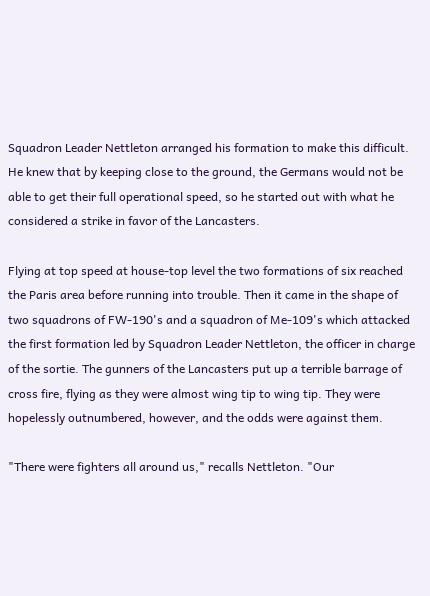Squadron Leader Nettleton arranged his formation to make this difficult. He knew that by keeping close to the ground, the Germans would not be able to get their full operational speed, so he started out with what he considered a strike in favor of the Lancasters.

Flying at top speed at house-top level the two formations of six reached the Paris area before running into trouble. Then it came in the shape of two squadrons of FW-190's and a squadron of Me-109's which attacked the first formation led by Squadron Leader Nettleton, the officer in charge of the sortie. The gunners of the Lancasters put up a terrible barrage of cross fire, flying as they were almost wing tip to wing tip. They were hopelessly outnumbered, however, and the odds were against them.

"There were fighters all around us," recalls Nettleton. "Our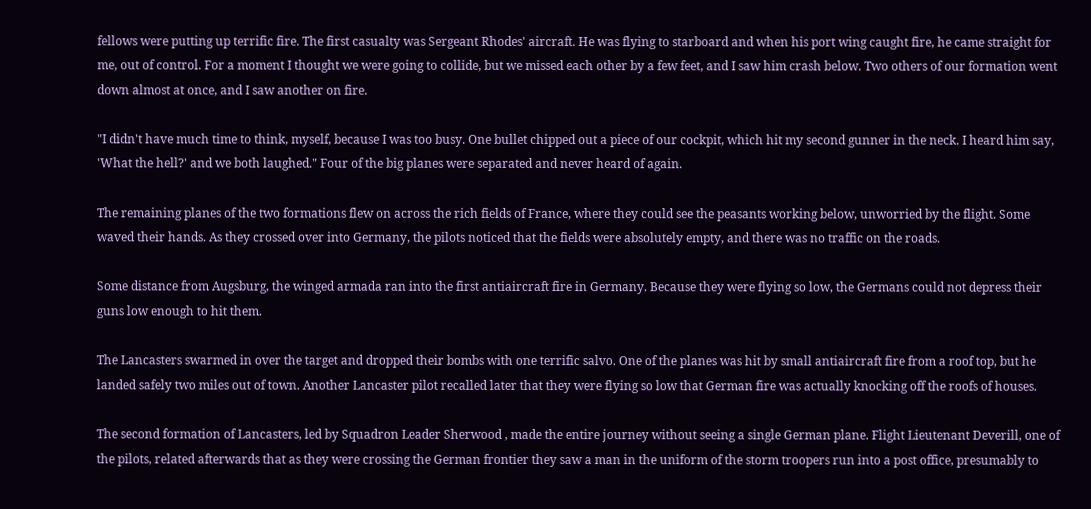fellows were putting up terrific fire. The first casualty was Sergeant Rhodes' aircraft. He was flying to starboard and when his port wing caught fire, he came straight for me, out of control. For a moment I thought we were going to collide, but we missed each other by a few feet, and I saw him crash below. Two others of our formation went down almost at once, and I saw another on fire.

"I didn't have much time to think, myself, because I was too busy. One bullet chipped out a piece of our cockpit, which hit my second gunner in the neck. I heard him say, 'What the hell?' and we both laughed." Four of the big planes were separated and never heard of again.

The remaining planes of the two formations flew on across the rich fields of France, where they could see the peasants working below, unworried by the flight. Some waved their hands. As they crossed over into Germany, the pilots noticed that the fields were absolutely empty, and there was no traffic on the roads.

Some distance from Augsburg, the winged armada ran into the first antiaircraft fire in Germany. Because they were flying so low, the Germans could not depress their guns low enough to hit them.

The Lancasters swarmed in over the target and dropped their bombs with one terrific salvo. One of the planes was hit by small antiaircraft fire from a roof top, but he landed safely two miles out of town. Another Lancaster pilot recalled later that they were flying so low that German fire was actually knocking off the roofs of houses.

The second formation of Lancasters, led by Squadron Leader Sherwood , made the entire journey without seeing a single German plane. Flight Lieutenant Deverill, one of the pilots, related afterwards that as they were crossing the German frontier they saw a man in the uniform of the storm troopers run into a post office, presumably to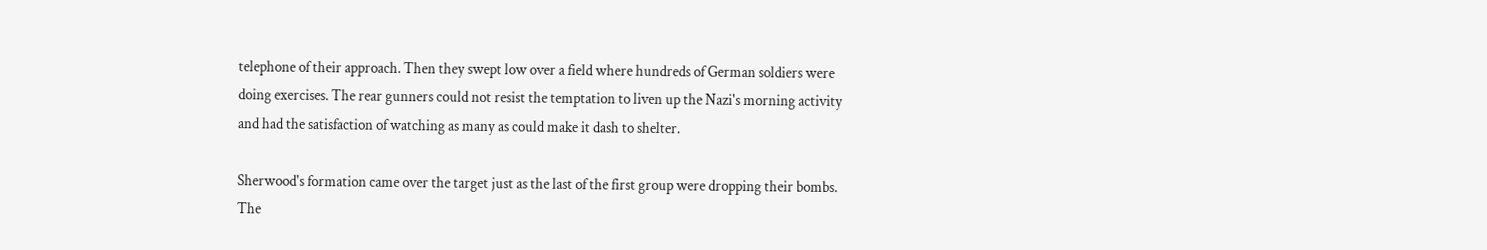telephone of their approach. Then they swept low over a field where hundreds of German soldiers were doing exercises. The rear gunners could not resist the temptation to liven up the Nazi's morning activity and had the satisfaction of watching as many as could make it dash to shelter.

Sherwood's formation came over the target just as the last of the first group were dropping their bombs. The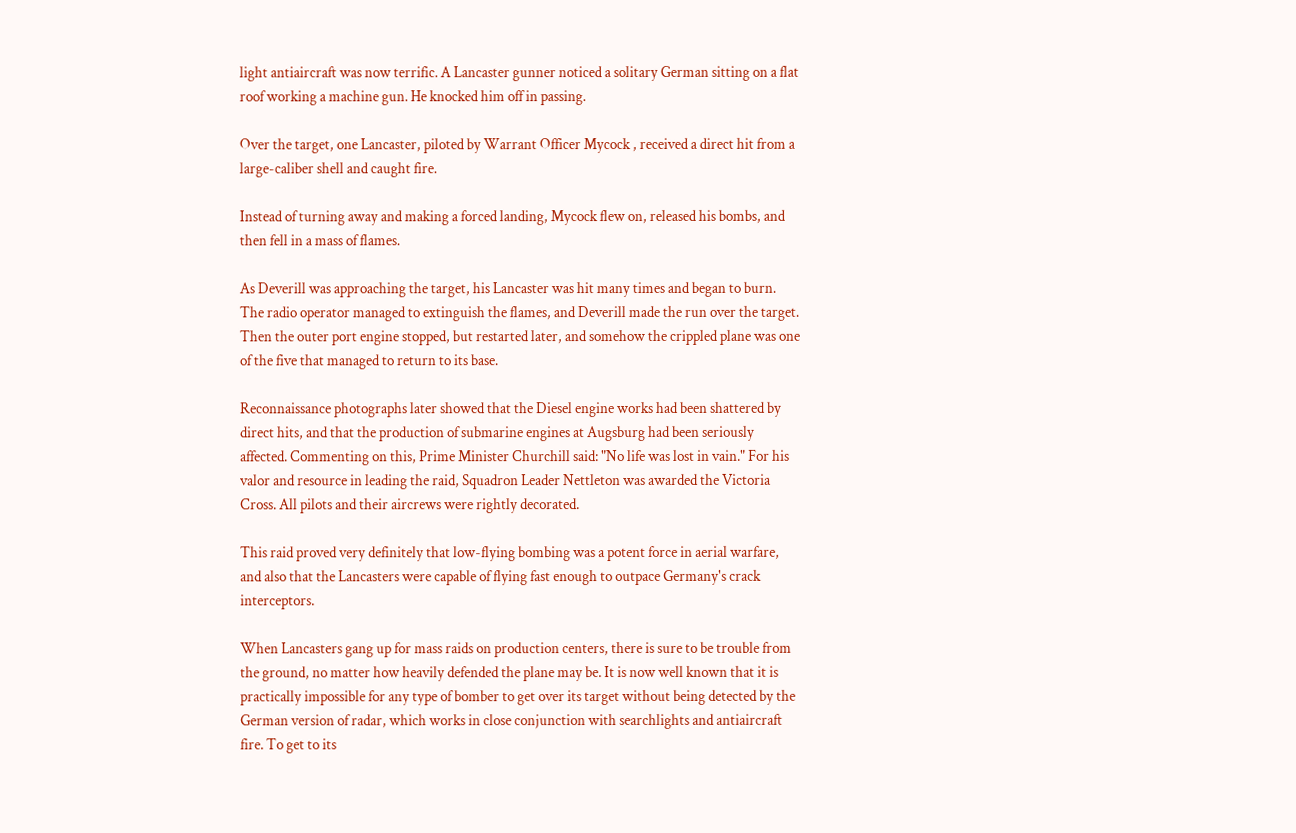light antiaircraft was now terrific. A Lancaster gunner noticed a solitary German sitting on a flat roof working a machine gun. He knocked him off in passing.

Over the target, one Lancaster, piloted by Warrant Officer Mycock , received a direct hit from a large-caliber shell and caught fire.

Instead of turning away and making a forced landing, Mycock flew on, released his bombs, and then fell in a mass of flames.

As Deverill was approaching the target, his Lancaster was hit many times and began to burn. The radio operator managed to extinguish the flames, and Deverill made the run over the target. Then the outer port engine stopped, but restarted later, and somehow the crippled plane was one of the five that managed to return to its base.

Reconnaissance photographs later showed that the Diesel engine works had been shattered by direct hits, and that the production of submarine engines at Augsburg had been seriously affected. Commenting on this, Prime Minister Churchill said: "No life was lost in vain." For his valor and resource in leading the raid, Squadron Leader Nettleton was awarded the Victoria Cross. All pilots and their aircrews were rightly decorated.

This raid proved very definitely that low-flying bombing was a potent force in aerial warfare, and also that the Lancasters were capable of flying fast enough to outpace Germany's crack interceptors.

When Lancasters gang up for mass raids on production centers, there is sure to be trouble from the ground, no matter how heavily defended the plane may be. It is now well known that it is practically impossible for any type of bomber to get over its target without being detected by the German version of radar, which works in close conjunction with searchlights and antiaircraft fire. To get to its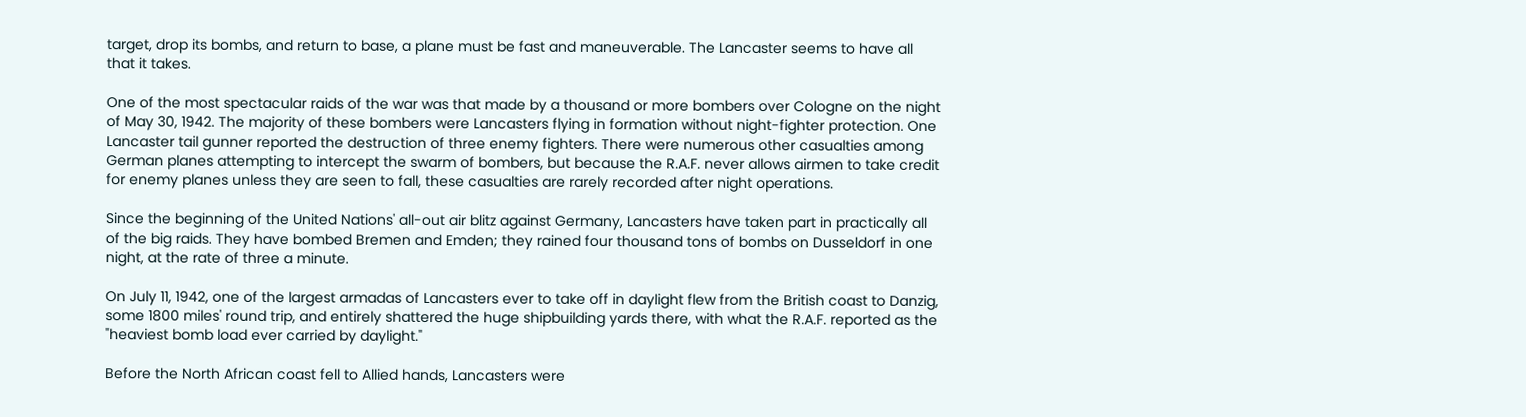target, drop its bombs, and return to base, a plane must be fast and maneuverable. The Lancaster seems to have all that it takes.

One of the most spectacular raids of the war was that made by a thousand or more bombers over Cologne on the night of May 30, 1942. The majority of these bombers were Lancasters flying in formation without night-fighter protection. One Lancaster tail gunner reported the destruction of three enemy fighters. There were numerous other casualties among German planes attempting to intercept the swarm of bombers, but because the R.A.F. never allows airmen to take credit for enemy planes unless they are seen to fall, these casualties are rarely recorded after night operations.

Since the beginning of the United Nations' all-out air blitz against Germany, Lancasters have taken part in practically all of the big raids. They have bombed Bremen and Emden; they rained four thousand tons of bombs on Dusseldorf in one night, at the rate of three a minute.

On July 11, 1942, one of the largest armadas of Lancasters ever to take off in daylight flew from the British coast to Danzig, some 1800 miles' round trip, and entirely shattered the huge shipbuilding yards there, with what the R.A.F. reported as the "heaviest bomb load ever carried by daylight."

Before the North African coast fell to Allied hands, Lancasters were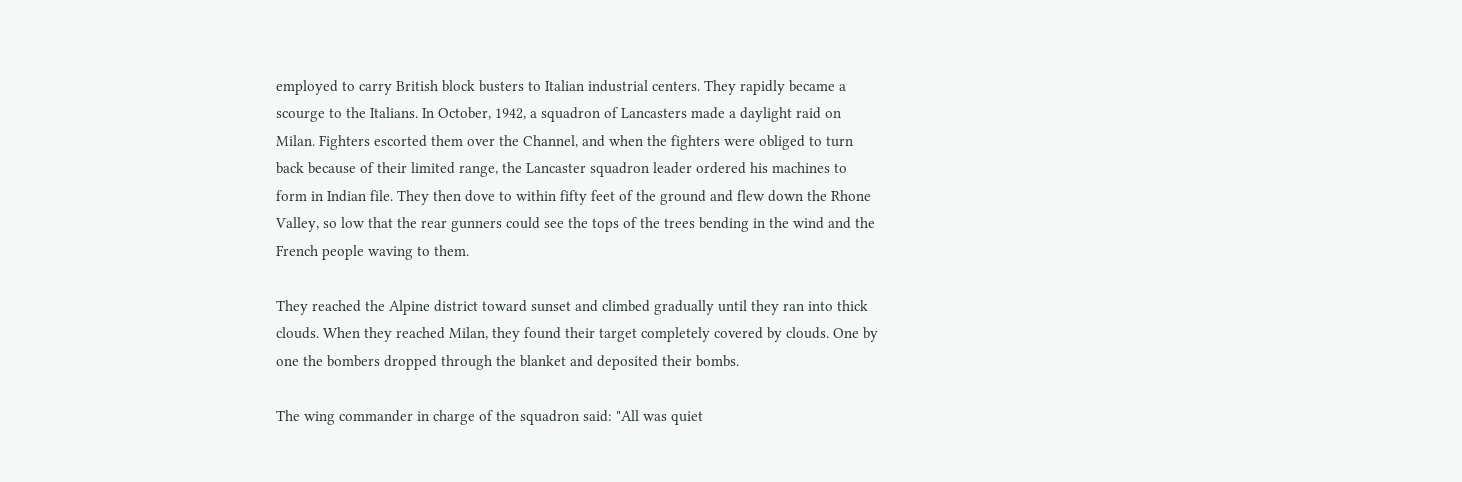employed to carry British block busters to Italian industrial centers. They rapidly became a scourge to the Italians. In October, 1942, a squadron of Lancasters made a daylight raid on Milan. Fighters escorted them over the Channel, and when the fighters were obliged to turn back because of their limited range, the Lancaster squadron leader ordered his machines to form in Indian file. They then dove to within fifty feet of the ground and flew down the Rhone Valley, so low that the rear gunners could see the tops of the trees bending in the wind and the French people waving to them.

They reached the Alpine district toward sunset and climbed gradually until they ran into thick clouds. When they reached Milan, they found their target completely covered by clouds. One by one the bombers dropped through the blanket and deposited their bombs.

The wing commander in charge of the squadron said: "All was quiet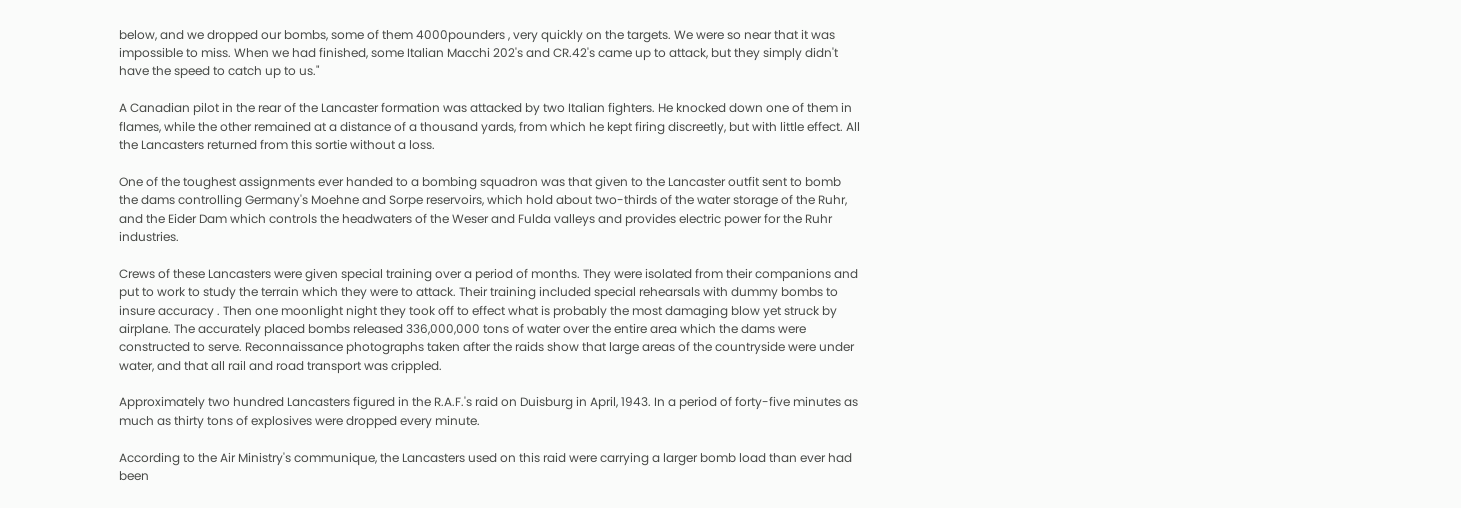below, and we dropped our bombs, some of them 4000pounders , very quickly on the targets. We were so near that it was impossible to miss. When we had finished, some Italian Macchi 202's and CR.42's came up to attack, but they simply didn't have the speed to catch up to us."

A Canadian pilot in the rear of the Lancaster formation was attacked by two Italian fighters. He knocked down one of them in flames, while the other remained at a distance of a thousand yards, from which he kept firing discreetly, but with little effect. All the Lancasters returned from this sortie without a loss.

One of the toughest assignments ever handed to a bombing squadron was that given to the Lancaster outfit sent to bomb the dams controlling Germany's Moehne and Sorpe reservoirs, which hold about two-thirds of the water storage of the Ruhr, and the Eider Dam which controls the headwaters of the Weser and Fulda valleys and provides electric power for the Ruhr industries.

Crews of these Lancasters were given special training over a period of months. They were isolated from their companions and put to work to study the terrain which they were to attack. Their training included special rehearsals with dummy bombs to insure accuracy . Then one moonlight night they took off to effect what is probably the most damaging blow yet struck by airplane. The accurately placed bombs released 336,000,000 tons of water over the entire area which the dams were constructed to serve. Reconnaissance photographs taken after the raids show that large areas of the countryside were under water, and that all rail and road transport was crippled.

Approximately two hundred Lancasters figured in the R.A.F.'s raid on Duisburg in April, 1943. In a period of forty-five minutes as much as thirty tons of explosives were dropped every minute.

According to the Air Ministry's communique, the Lancasters used on this raid were carrying a larger bomb load than ever had been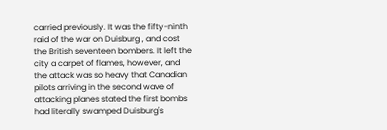carried previously. It was the fifty-ninth raid of the war on Duisburg , and cost the British seventeen bombers. It left the city a carpet of flames, however, and the attack was so heavy that Canadian pilots arriving in the second wave of attacking planes stated the first bombs had literally swamped Duisburg's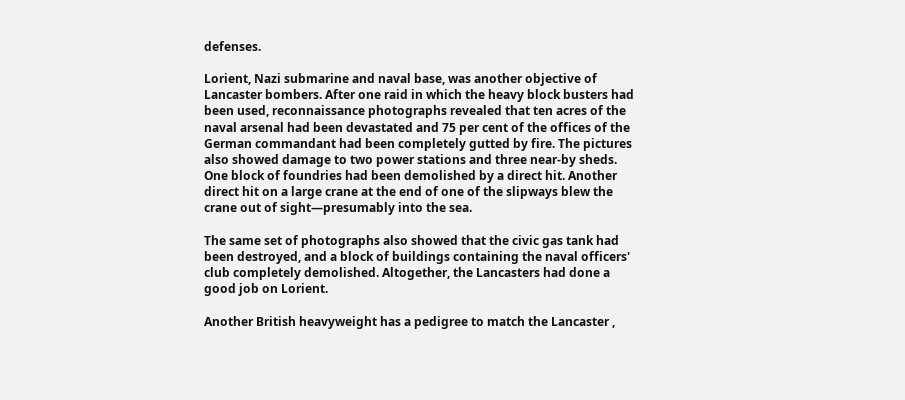defenses.

Lorient, Nazi submarine and naval base, was another objective of Lancaster bombers. After one raid in which the heavy block busters had been used, reconnaissance photographs revealed that ten acres of the naval arsenal had been devastated and 75 per cent of the offices of the German commandant had been completely gutted by fire. The pictures also showed damage to two power stations and three near-by sheds. One block of foundries had been demolished by a direct hit. Another direct hit on a large crane at the end of one of the slipways blew the crane out of sight—presumably into the sea.

The same set of photographs also showed that the civic gas tank had been destroyed, and a block of buildings containing the naval officers' club completely demolished. Altogether, the Lancasters had done a good job on Lorient.

Another British heavyweight has a pedigree to match the Lancaster ,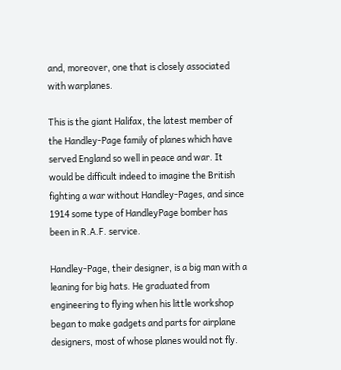and, moreover, one that is closely associated with warplanes.

This is the giant Halifax, the latest member of the Handley-Page family of planes which have served England so well in peace and war. It would be difficult indeed to imagine the British fighting a war without Handley-Pages, and since 1914 some type of HandleyPage bomber has been in R.A.F. service.

Handley-Page, their designer, is a big man with a leaning for big hats. He graduated from engineering to flying when his little workshop began to make gadgets and parts for airplane designers, most of whose planes would not fly.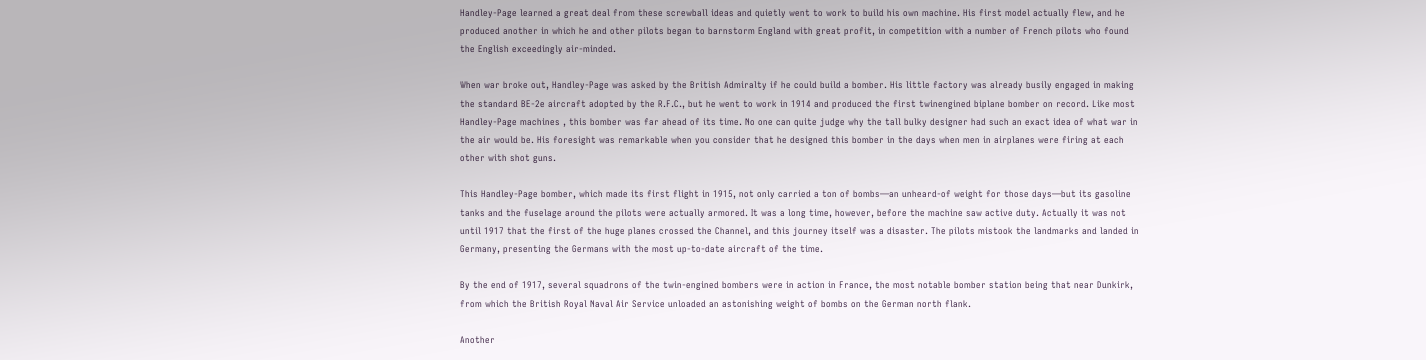Handley-Page learned a great deal from these screwball ideas and quietly went to work to build his own machine. His first model actually flew, and he produced another in which he and other pilots began to barnstorm England with great profit, in competition with a number of French pilots who found the English exceedingly air-minded.

When war broke out, Handley-Page was asked by the British Admiralty if he could build a bomber. His little factory was already busily engaged in making the standard BE-2e aircraft adopted by the R.F.C., but he went to work in 1914 and produced the first twinengined biplane bomber on record. Like most Handley-Page machines , this bomber was far ahead of its time. No one can quite judge why the tall bulky designer had such an exact idea of what war in the air would be. His foresight was remarkable when you consider that he designed this bomber in the days when men in airplanes were firing at each other with shot guns.

This Handley-Page bomber, which made its first flight in 1915, not only carried a ton of bombs—an unheard-of weight for those days—but its gasoline tanks and the fuselage around the pilots were actually armored. It was a long time, however, before the machine saw active duty. Actually it was not until 1917 that the first of the huge planes crossed the Channel, and this journey itself was a disaster. The pilots mistook the landmarks and landed in Germany, presenting the Germans with the most up-to-date aircraft of the time.

By the end of 1917, several squadrons of the twin-engined bombers were in action in France, the most notable bomber station being that near Dunkirk, from which the British Royal Naval Air Service unloaded an astonishing weight of bombs on the German north flank.

Another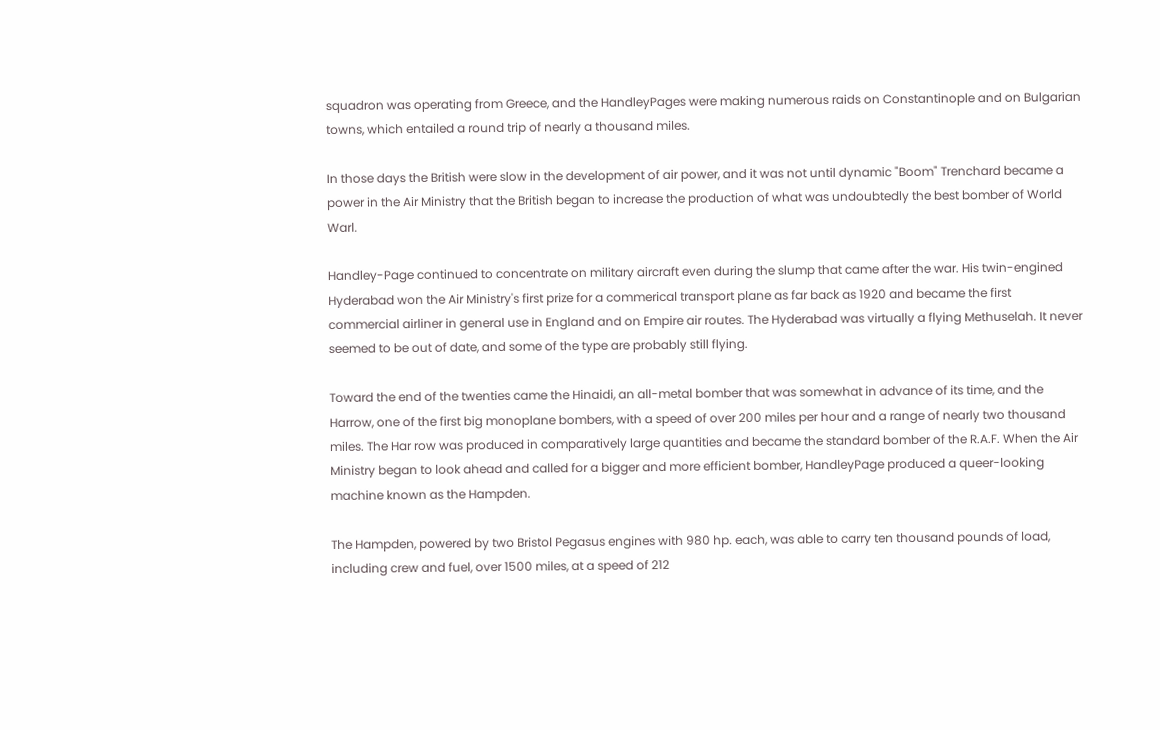squadron was operating from Greece, and the HandleyPages were making numerous raids on Constantinople and on Bulgarian towns, which entailed a round trip of nearly a thousand miles.

In those days the British were slow in the development of air power, and it was not until dynamic "Boom" Trenchard became a power in the Air Ministry that the British began to increase the production of what was undoubtedly the best bomber of World Warl.

Handley-Page continued to concentrate on military aircraft even during the slump that came after the war. His twin-engined Hyderabad won the Air Ministry's first prize for a commerical transport plane as far back as 1920 and became the first commercial airliner in general use in England and on Empire air routes. The Hyderabad was virtually a flying Methuselah. It never seemed to be out of date, and some of the type are probably still flying.

Toward the end of the twenties came the Hinaidi, an all-metal bomber that was somewhat in advance of its time, and the Harrow, one of the first big monoplane bombers, with a speed of over 200 miles per hour and a range of nearly two thousand miles. The Har row was produced in comparatively large quantities and became the standard bomber of the R.A.F. When the Air Ministry began to look ahead and called for a bigger and more efficient bomber, HandleyPage produced a queer-looking machine known as the Hampden.

The Hampden, powered by two Bristol Pegasus engines with 980 hp. each, was able to carry ten thousand pounds of load, including crew and fuel, over 1500 miles, at a speed of 212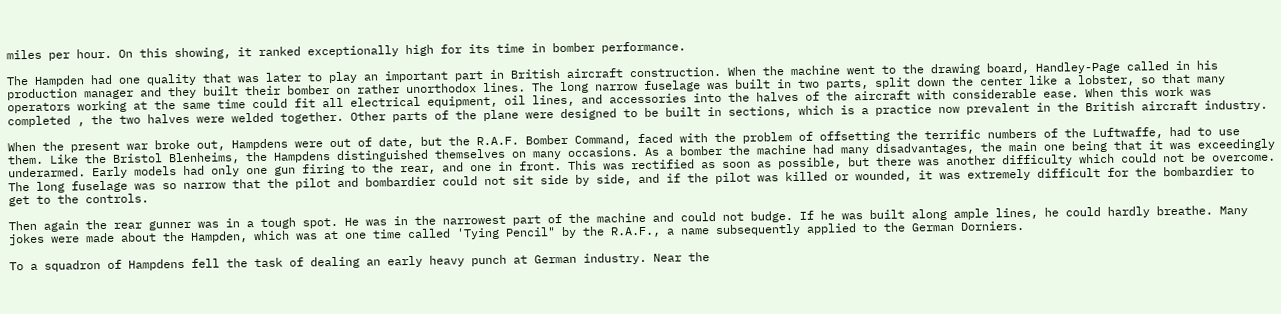miles per hour. On this showing, it ranked exceptionally high for its time in bomber performance.

The Hampden had one quality that was later to play an important part in British aircraft construction. When the machine went to the drawing board, Handley-Page called in his production manager and they built their bomber on rather unorthodox lines. The long narrow fuselage was built in two parts, split down the center like a lobster, so that many operators working at the same time could fit all electrical equipment, oil lines, and accessories into the halves of the aircraft with considerable ease. When this work was completed , the two halves were welded together. Other parts of the plane were designed to be built in sections, which is a practice now prevalent in the British aircraft industry.

When the present war broke out, Hampdens were out of date, but the R.A.F. Bomber Command, faced with the problem of offsetting the terrific numbers of the Luftwaffe, had to use them. Like the Bristol Blenheims, the Hampdens distinguished themselves on many occasions. As a bomber the machine had many disadvantages, the main one being that it was exceedingly underarmed. Early models had only one gun firing to the rear, and one in front. This was rectified as soon as possible, but there was another difficulty which could not be overcome. The long fuselage was so narrow that the pilot and bombardier could not sit side by side, and if the pilot was killed or wounded, it was extremely difficult for the bombardier to get to the controls.

Then again the rear gunner was in a tough spot. He was in the narrowest part of the machine and could not budge. If he was built along ample lines, he could hardly breathe. Many jokes were made about the Hampden, which was at one time called 'Tying Pencil" by the R.A.F., a name subsequently applied to the German Dorniers.

To a squadron of Hampdens fell the task of dealing an early heavy punch at German industry. Near the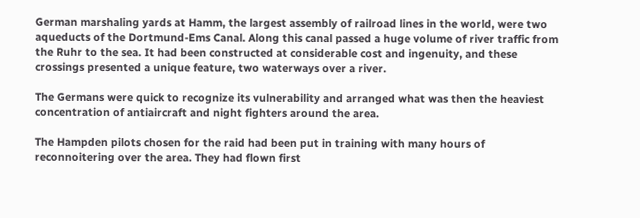German marshaling yards at Hamm, the largest assembly of railroad lines in the world, were two aqueducts of the Dortmund-Ems Canal. Along this canal passed a huge volume of river traffic from the Ruhr to the sea. It had been constructed at considerable cost and ingenuity, and these crossings presented a unique feature, two waterways over a river.

The Germans were quick to recognize its vulnerability and arranged what was then the heaviest concentration of antiaircraft and night fighters around the area.

The Hampden pilots chosen for the raid had been put in training with many hours of reconnoitering over the area. They had flown first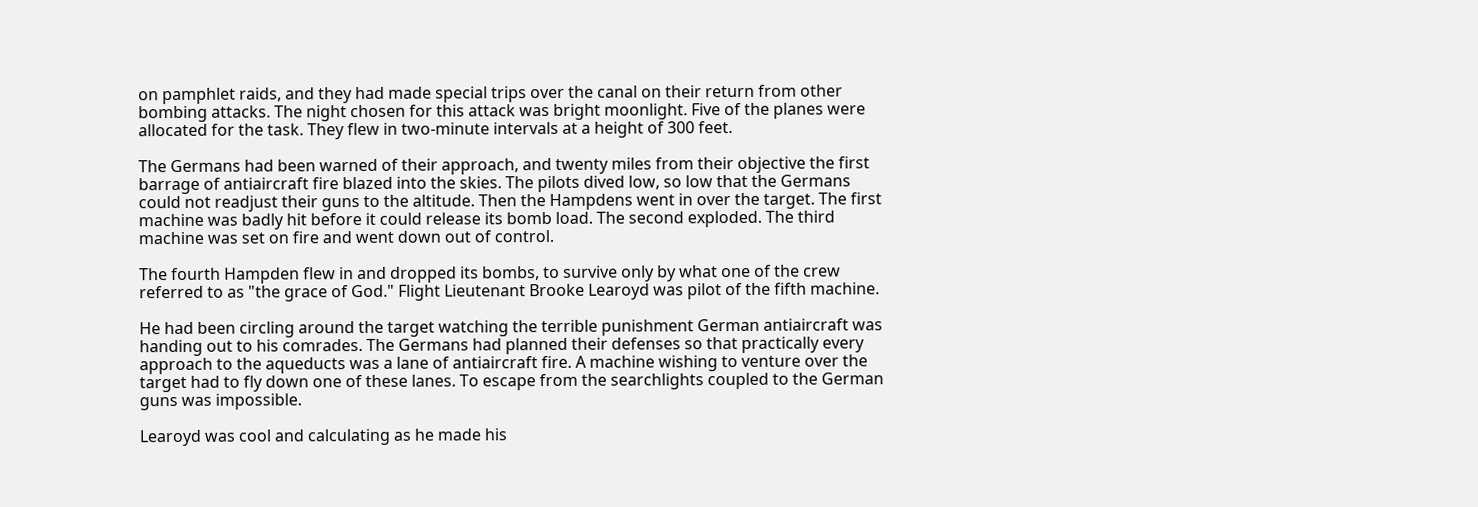on pamphlet raids, and they had made special trips over the canal on their return from other bombing attacks. The night chosen for this attack was bright moonlight. Five of the planes were allocated for the task. They flew in two-minute intervals at a height of 300 feet.

The Germans had been warned of their approach, and twenty miles from their objective the first barrage of antiaircraft fire blazed into the skies. The pilots dived low, so low that the Germans could not readjust their guns to the altitude. Then the Hampdens went in over the target. The first machine was badly hit before it could release its bomb load. The second exploded. The third machine was set on fire and went down out of control.

The fourth Hampden flew in and dropped its bombs, to survive only by what one of the crew referred to as "the grace of God." Flight Lieutenant Brooke Learoyd was pilot of the fifth machine.

He had been circling around the target watching the terrible punishment German antiaircraft was handing out to his comrades. The Germans had planned their defenses so that practically every approach to the aqueducts was a lane of antiaircraft fire. A machine wishing to venture over the target had to fly down one of these lanes. To escape from the searchlights coupled to the German guns was impossible.

Learoyd was cool and calculating as he made his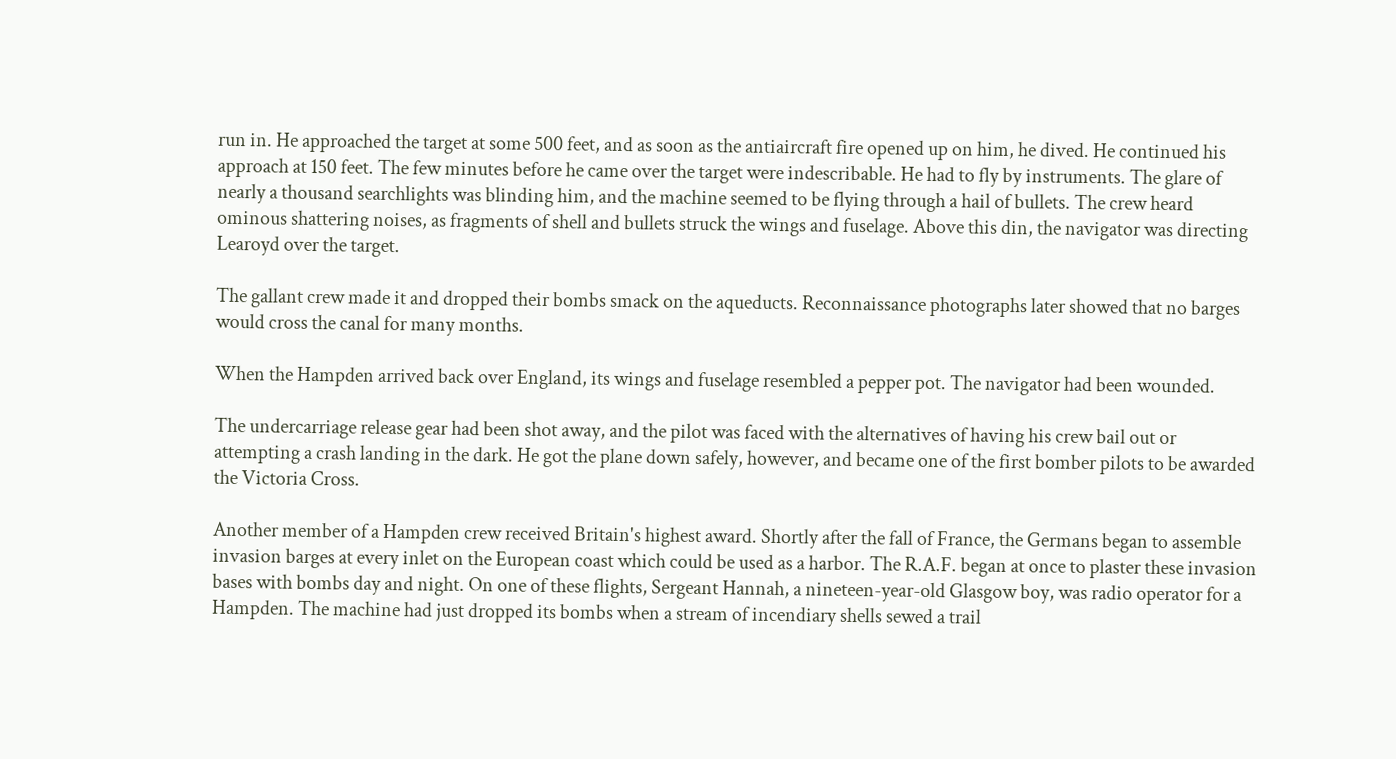run in. He approached the target at some 500 feet, and as soon as the antiaircraft fire opened up on him, he dived. He continued his approach at 150 feet. The few minutes before he came over the target were indescribable. He had to fly by instruments. The glare of nearly a thousand searchlights was blinding him, and the machine seemed to be flying through a hail of bullets. The crew heard ominous shattering noises, as fragments of shell and bullets struck the wings and fuselage. Above this din, the navigator was directing Learoyd over the target.

The gallant crew made it and dropped their bombs smack on the aqueducts. Reconnaissance photographs later showed that no barges would cross the canal for many months.

When the Hampden arrived back over England, its wings and fuselage resembled a pepper pot. The navigator had been wounded.

The undercarriage release gear had been shot away, and the pilot was faced with the alternatives of having his crew bail out or attempting a crash landing in the dark. He got the plane down safely, however, and became one of the first bomber pilots to be awarded the Victoria Cross.

Another member of a Hampden crew received Britain's highest award. Shortly after the fall of France, the Germans began to assemble invasion barges at every inlet on the European coast which could be used as a harbor. The R.A.F. began at once to plaster these invasion bases with bombs day and night. On one of these flights, Sergeant Hannah, a nineteen-year-old Glasgow boy, was radio operator for a Hampden. The machine had just dropped its bombs when a stream of incendiary shells sewed a trail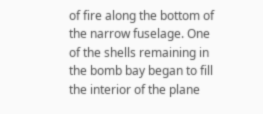of fire along the bottom of the narrow fuselage. One of the shells remaining in the bomb bay began to fill the interior of the plane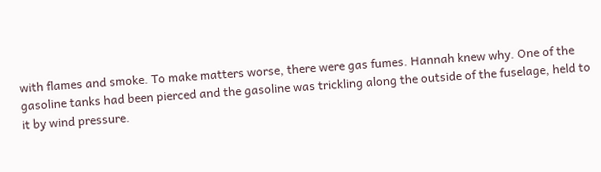with flames and smoke. To make matters worse, there were gas fumes. Hannah knew why. One of the gasoline tanks had been pierced and the gasoline was trickling along the outside of the fuselage, held to it by wind pressure.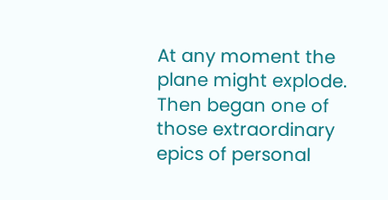At any moment the plane might explode. Then began one of those extraordinary epics of personal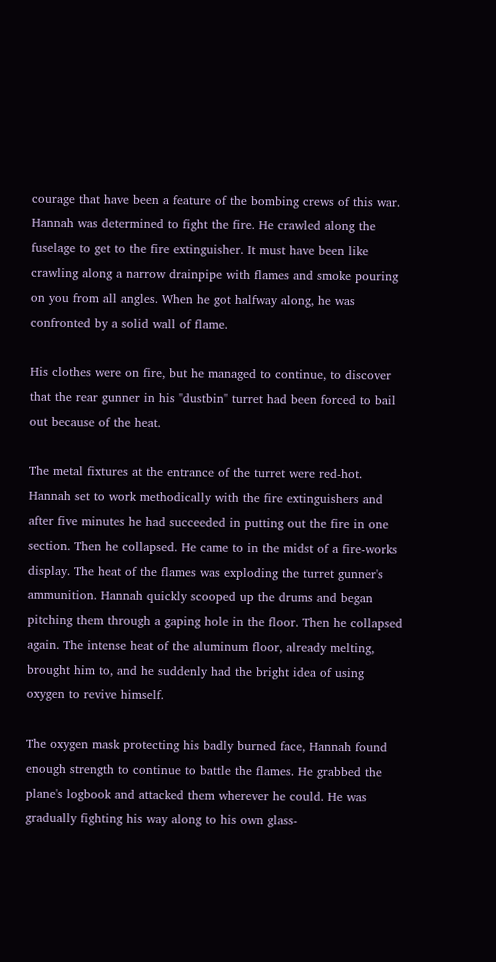courage that have been a feature of the bombing crews of this war. Hannah was determined to fight the fire. He crawled along the fuselage to get to the fire extinguisher. It must have been like crawling along a narrow drainpipe with flames and smoke pouring on you from all angles. When he got halfway along, he was confronted by a solid wall of flame.

His clothes were on fire, but he managed to continue, to discover that the rear gunner in his "dustbin" turret had been forced to bail out because of the heat.

The metal fixtures at the entrance of the turret were red-hot. Hannah set to work methodically with the fire extinguishers and after five minutes he had succeeded in putting out the fire in one section. Then he collapsed. He came to in the midst of a fire-works display. The heat of the flames was exploding the turret gunner's ammunition. Hannah quickly scooped up the drums and began pitching them through a gaping hole in the floor. Then he collapsed again. The intense heat of the aluminum floor, already melting, brought him to, and he suddenly had the bright idea of using oxygen to revive himself.

The oxygen mask protecting his badly burned face, Hannah found enough strength to continue to battle the flames. He grabbed the plane's logbook and attacked them wherever he could. He was gradually fighting his way along to his own glass-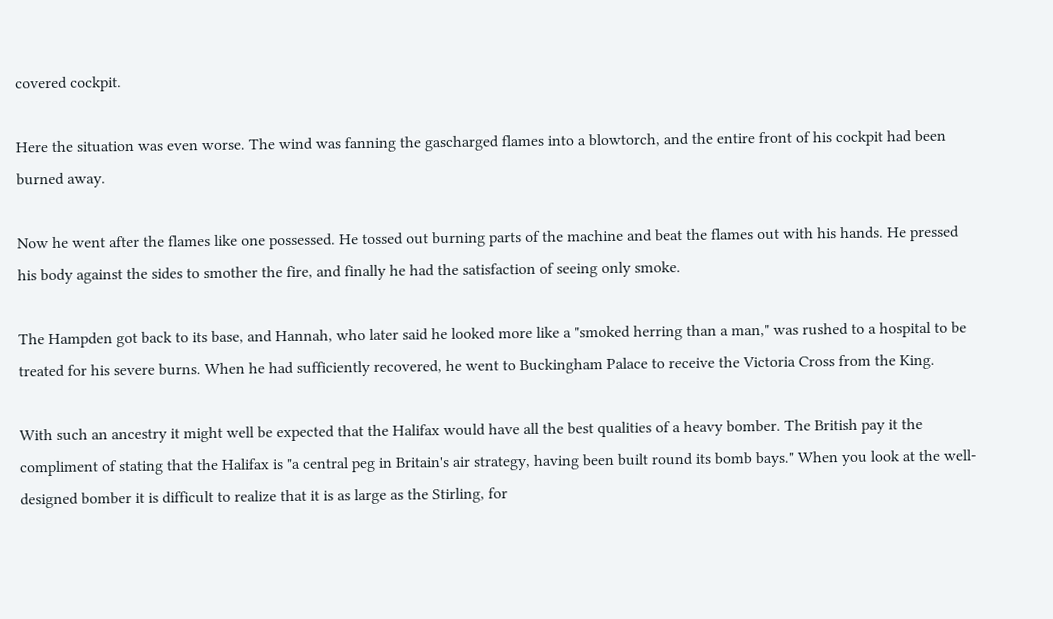covered cockpit.

Here the situation was even worse. The wind was fanning the gascharged flames into a blowtorch, and the entire front of his cockpit had been burned away.

Now he went after the flames like one possessed. He tossed out burning parts of the machine and beat the flames out with his hands. He pressed his body against the sides to smother the fire, and finally he had the satisfaction of seeing only smoke.

The Hampden got back to its base, and Hannah, who later said he looked more like a "smoked herring than a man," was rushed to a hospital to be treated for his severe burns. When he had sufficiently recovered, he went to Buckingham Palace to receive the Victoria Cross from the King.

With such an ancestry it might well be expected that the Halifax would have all the best qualities of a heavy bomber. The British pay it the compliment of stating that the Halifax is "a central peg in Britain's air strategy, having been built round its bomb bays." When you look at the well-designed bomber it is difficult to realize that it is as large as the Stirling, for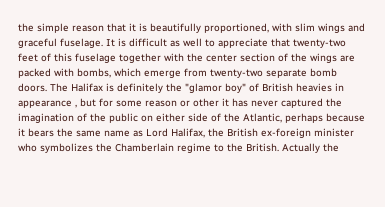the simple reason that it is beautifully proportioned, with slim wings and graceful fuselage. It is difficult as well to appreciate that twenty-two feet of this fuselage together with the center section of the wings are packed with bombs, which emerge from twenty-two separate bomb doors. The Halifax is definitely the "glamor boy" of British heavies in appearance , but for some reason or other it has never captured the imagination of the public on either side of the Atlantic, perhaps because it bears the same name as Lord Halifax, the British ex-foreign minister who symbolizes the Chamberlain regime to the British. Actually the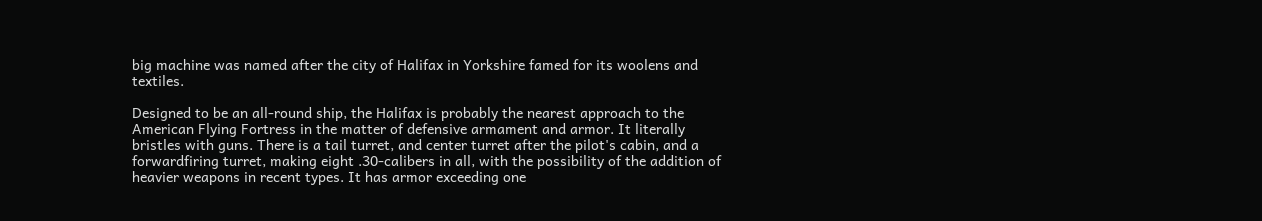big machine was named after the city of Halifax in Yorkshire famed for its woolens and textiles.

Designed to be an all-round ship, the Halifax is probably the nearest approach to the American Flying Fortress in the matter of defensive armament and armor. It literally bristles with guns. There is a tail turret, and center turret after the pilot's cabin, and a forwardfiring turret, making eight .30-calibers in all, with the possibility of the addition of heavier weapons in recent types. It has armor exceeding one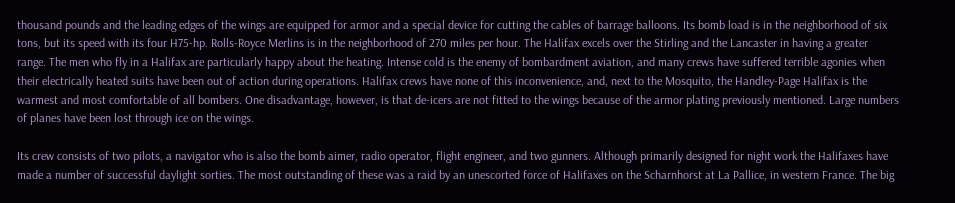thousand pounds and the leading edges of the wings are equipped for armor and a special device for cutting the cables of barrage balloons. Its bomb load is in the neighborhood of six tons, but its speed with its four H75-hp. Rolls-Royce Merlins is in the neighborhood of 270 miles per hour. The Halifax excels over the Stirling and the Lancaster in having a greater range. The men who fly in a Halifax are particularly happy about the heating. Intense cold is the enemy of bombardment aviation, and many crews have suffered terrible agonies when their electrically heated suits have been out of action during operations. Halifax crews have none of this inconvenience, and, next to the Mosquito, the Handley-Page Halifax is the warmest and most comfortable of all bombers. One disadvantage, however, is that de-icers are not fitted to the wings because of the armor plating previously mentioned. Large numbers of planes have been lost through ice on the wings.

Its crew consists of two pilots, a navigator who is also the bomb aimer, radio operator, flight engineer, and two gunners. Although primarily designed for night work the Halifaxes have made a number of successful daylight sorties. The most outstanding of these was a raid by an unescorted force of Halifaxes on the Scharnhorst at La Pallice, in western France. The big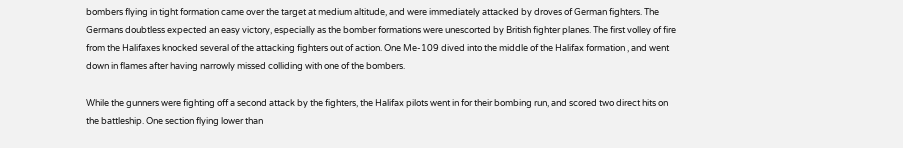bombers flying in tight formation came over the target at medium altitude, and were immediately attacked by droves of German fighters. The Germans doubtless expected an easy victory, especially as the bomber formations were unescorted by British fighter planes. The first volley of fire from the Halifaxes knocked several of the attacking fighters out of action. One Me-109 dived into the middle of the Halifax formation , and went down in flames after having narrowly missed colliding with one of the bombers.

While the gunners were fighting off a second attack by the fighters, the Halifax pilots went in for their bombing run, and scored two direct hits on the battleship. One section flying lower than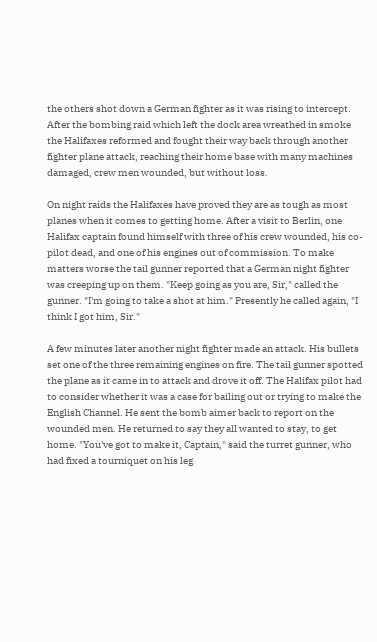the others shot down a German fighter as it was rising to intercept. After the bombing raid which left the dock area wreathed in smoke the Halifaxes reformed and fought their way back through another fighter plane attack, reaching their home base with many machines damaged, crew men wounded, but without loss.

On night raids the Halifaxes have proved they are as tough as most planes when it comes to getting home. After a visit to Berlin, one Halifax captain found himself with three of his crew wounded, his co-pilot dead, and one of his engines out of commission. To make matters worse the tail gunner reported that a German night fighter was creeping up on them. "Keep going as you are, Sir," called the gunner. "I'm going to take a shot at him." Presently he called again, "I think I got him, Sir."

A few minutes later another night fighter made an attack. His bullets set one of the three remaining engines on fire. The tail gunner spotted the plane as it came in to attack and drove it off. The Halifax pilot had to consider whether it was a case for bailing out or trying to make the English Channel. He sent the bomb aimer back to report on the wounded men. He returned to say they all wanted to stay, to get home. "You've got to make it, Captain," said the turret gunner, who had fixed a tourniquet on his leg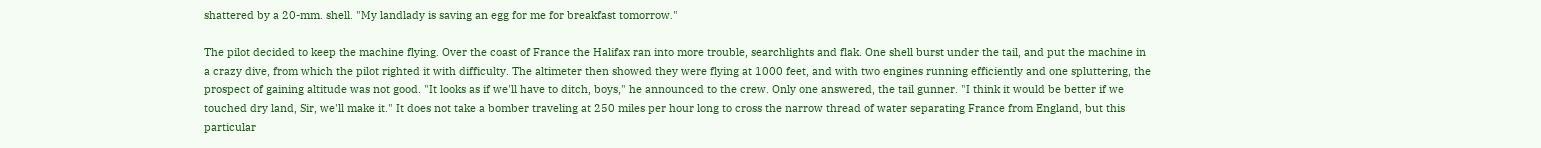shattered by a 20-mm. shell. "My landlady is saving an egg for me for breakfast tomorrow."

The pilot decided to keep the machine flying. Over the coast of France the Halifax ran into more trouble, searchlights and flak. One shell burst under the tail, and put the machine in a crazy dive, from which the pilot righted it with difficulty. The altimeter then showed they were flying at 1000 feet, and with two engines running efficiently and one spluttering, the prospect of gaining altitude was not good. "It looks as if we'll have to ditch, boys," he announced to the crew. Only one answered, the tail gunner. "I think it would be better if we touched dry land, Sir, we'll make it." It does not take a bomber traveling at 250 miles per hour long to cross the narrow thread of water separating France from England, but this particular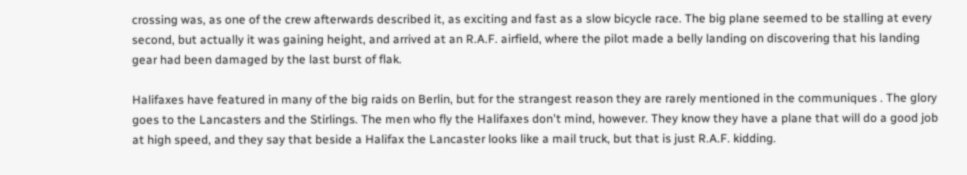crossing was, as one of the crew afterwards described it, as exciting and fast as a slow bicycle race. The big plane seemed to be stalling at every second, but actually it was gaining height, and arrived at an R.A.F. airfield, where the pilot made a belly landing on discovering that his landing gear had been damaged by the last burst of flak.

Halifaxes have featured in many of the big raids on Berlin, but for the strangest reason they are rarely mentioned in the communiques . The glory goes to the Lancasters and the Stirlings. The men who fly the Halifaxes don't mind, however. They know they have a plane that will do a good job at high speed, and they say that beside a Halifax the Lancaster looks like a mail truck, but that is just R.A.F. kidding.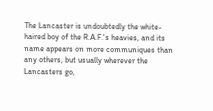The Lancaster is undoubtedly the white-haired boy of the R.A.F.'s heavies, and its name appears on more communiques than any others, but usually wherever the Lancasters go,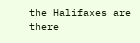the Halifaxes are there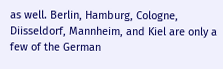as well. Berlin, Hamburg, Cologne, Diisseldorf, Mannheim, and Kiel are only a few of the German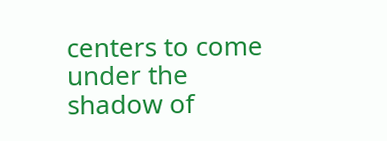centers to come under the shadow of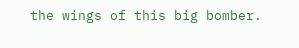the wings of this big bomber.